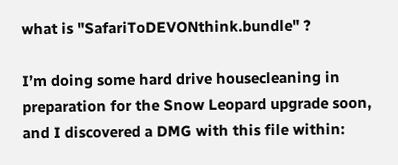what is "SafariToDEVONthink.bundle" ?

I’m doing some hard drive housecleaning in preparation for the Snow Leopard upgrade soon, and I discovered a DMG with this file within: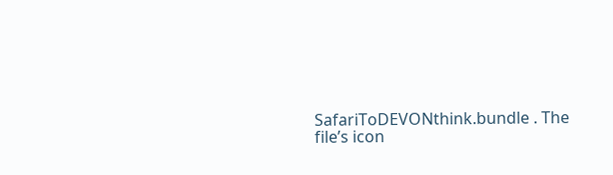SafariToDEVONthink.bundle . The file’s icon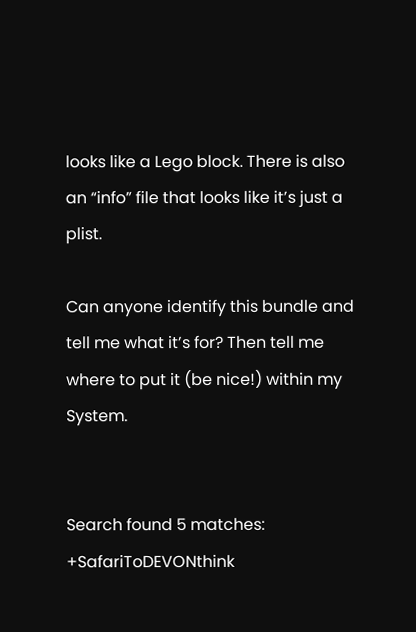looks like a Lego block. There is also an “info” file that looks like it’s just a plist.

Can anyone identify this bundle and tell me what it’s for? Then tell me where to put it (be nice!) within my System.


Search found 5 matches: +SafariToDEVONthink